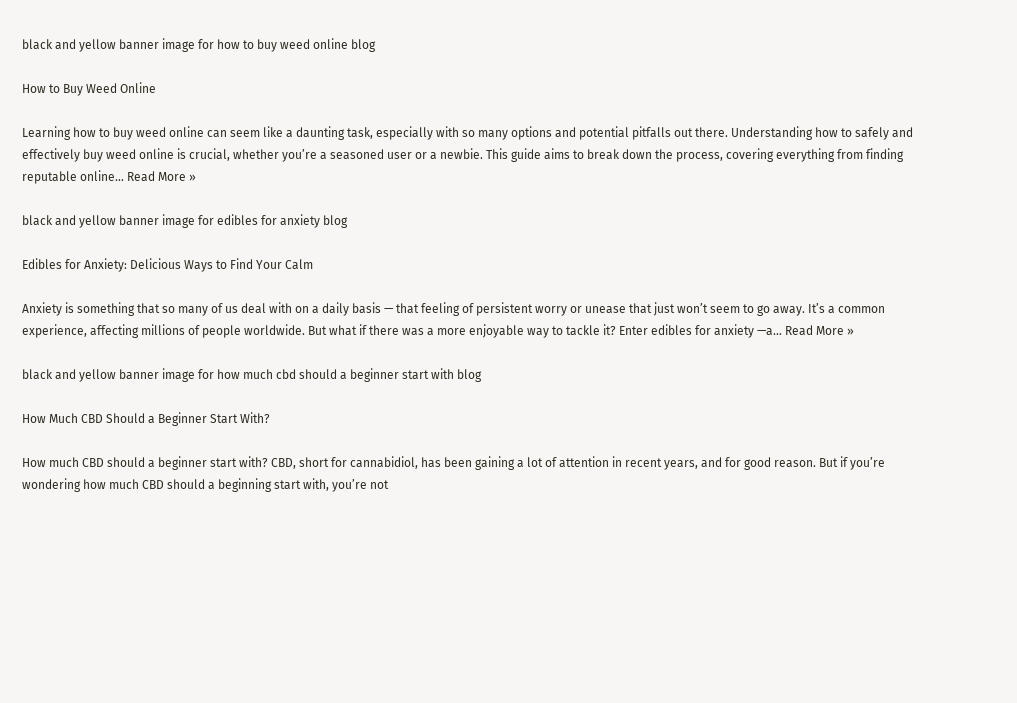black and yellow banner image for how to buy weed online blog

How to Buy Weed Online

Learning how to buy weed online can seem like a daunting task, especially with so many options and potential pitfalls out there. Understanding how to safely and effectively buy weed online is crucial, whether you’re a seasoned user or a newbie. This guide aims to break down the process, covering everything from finding reputable online… Read More »

black and yellow banner image for edibles for anxiety blog

Edibles for Anxiety: Delicious Ways to Find Your Calm

Anxiety is something that so many of us deal with on a daily basis — that feeling of persistent worry or unease that just won’t seem to go away. It’s a common experience, affecting millions of people worldwide. But what if there was a more enjoyable way to tackle it? Enter edibles for anxiety —a… Read More »

black and yellow banner image for how much cbd should a beginner start with blog

How Much CBD Should a Beginner Start With?

How much CBD should a beginner start with? CBD, short for cannabidiol, has been gaining a lot of attention in recent years, and for good reason. But if you’re wondering how much CBD should a beginning start with, you’re not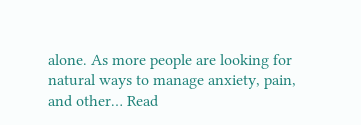alone. As more people are looking for natural ways to manage anxiety, pain, and other… Read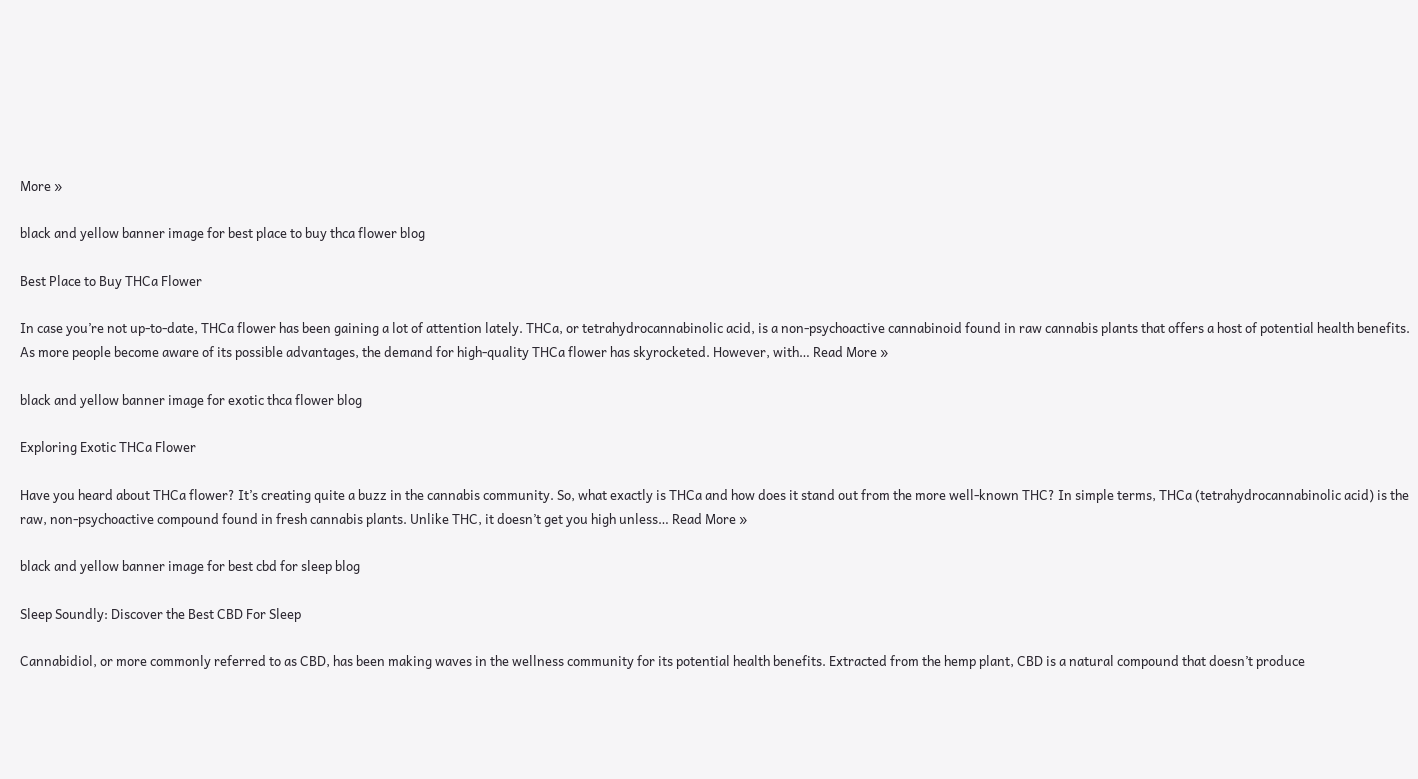More »

black and yellow banner image for best place to buy thca flower blog

Best Place to Buy THCa Flower

In case you’re not up-to-date, THCa flower has been gaining a lot of attention lately. THCa, or tetrahydrocannabinolic acid, is a non-psychoactive cannabinoid found in raw cannabis plants that offers a host of potential health benefits. As more people become aware of its possible advantages, the demand for high-quality THCa flower has skyrocketed. However, with… Read More »

black and yellow banner image for exotic thca flower blog

Exploring Exotic THCa Flower

Have you heard about THCa flower? It’s creating quite a buzz in the cannabis community. So, what exactly is THCa and how does it stand out from the more well-known THC? In simple terms, THCa (tetrahydrocannabinolic acid) is the raw, non-psychoactive compound found in fresh cannabis plants. Unlike THC, it doesn’t get you high unless… Read More »

black and yellow banner image for best cbd for sleep blog

Sleep Soundly: Discover the Best CBD For Sleep

Cannabidiol, or more commonly referred to as CBD, has been making waves in the wellness community for its potential health benefits. Extracted from the hemp plant, CBD is a natural compound that doesn’t produce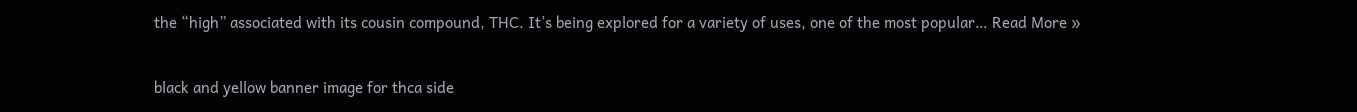the “high” associated with its cousin compound, THC. It’s being explored for a variety of uses, one of the most popular… Read More »

black and yellow banner image for thca side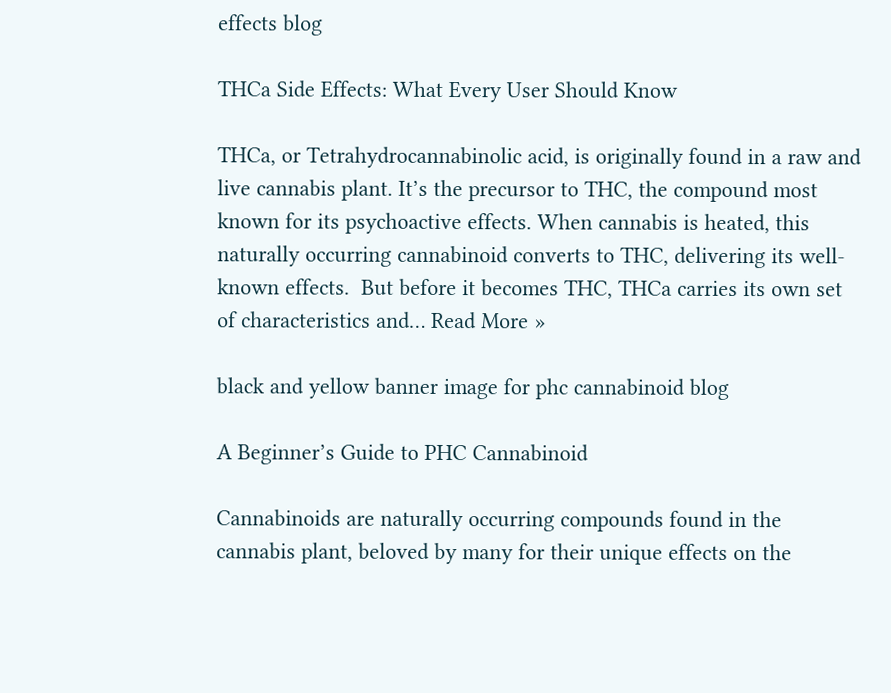effects blog

THCa Side Effects: What Every User Should Know

THCa, or Tetrahydrocannabinolic acid, is originally found in a raw and live cannabis plant. It’s the precursor to THC, the compound most known for its psychoactive effects. When cannabis is heated, this naturally occurring cannabinoid converts to THC, delivering its well-known effects.  But before it becomes THC, THCa carries its own set of characteristics and… Read More »

black and yellow banner image for phc cannabinoid blog

A Beginner’s Guide to PHC Cannabinoid

Cannabinoids are naturally occurring compounds found in the cannabis plant, beloved by many for their unique effects on the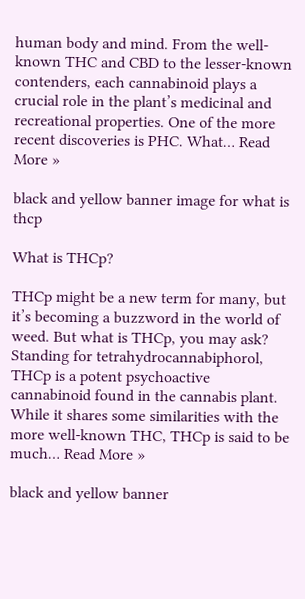human body and mind. From the well-known THC and CBD to the lesser-known contenders, each cannabinoid plays a crucial role in the plant’s medicinal and recreational properties. One of the more recent discoveries is PHC. What… Read More »

black and yellow banner image for what is thcp

What is THCp?

THCp might be a new term for many, but it’s becoming a buzzword in the world of weed. But what is THCp, you may ask? Standing for tetrahydrocannabiphorol, THCp is a potent psychoactive cannabinoid found in the cannabis plant. While it shares some similarities with the more well-known THC, THCp is said to be much… Read More »

black and yellow banner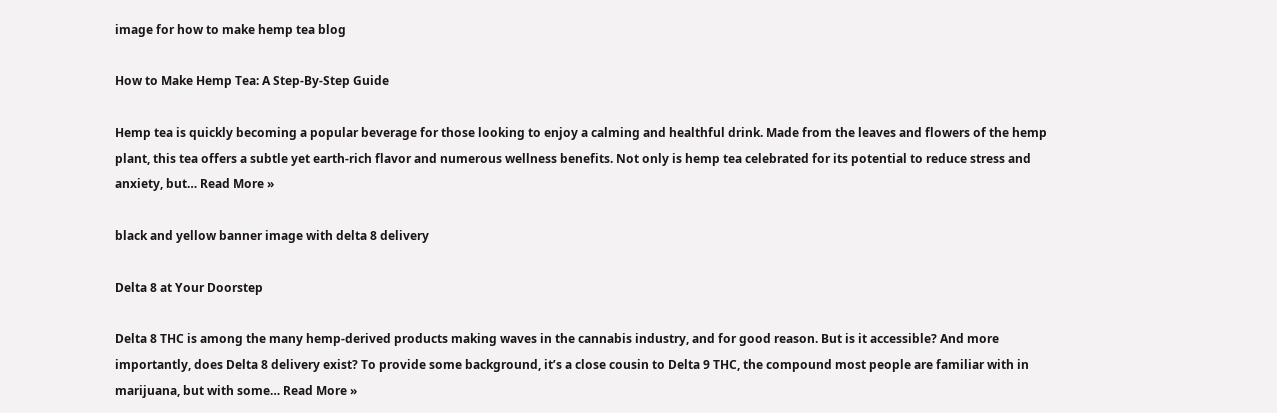image for how to make hemp tea blog

How to Make Hemp Tea: A Step-By-Step Guide

Hemp tea is quickly becoming a popular beverage for those looking to enjoy a calming and healthful drink. Made from the leaves and flowers of the hemp plant, this tea offers a subtle yet earth-rich flavor and numerous wellness benefits. Not only is hemp tea celebrated for its potential to reduce stress and anxiety, but… Read More »

black and yellow banner image with delta 8 delivery

Delta 8 at Your Doorstep

Delta 8 THC is among the many hemp-derived products making waves in the cannabis industry, and for good reason. But is it accessible? And more importantly, does Delta 8 delivery exist? To provide some background, it’s a close cousin to Delta 9 THC, the compound most people are familiar with in marijuana, but with some… Read More »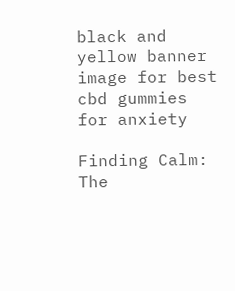black and yellow banner image for best cbd gummies for anxiety

Finding Calm: The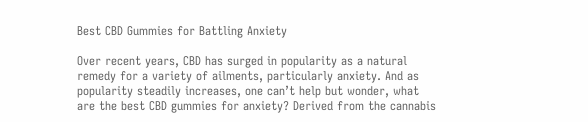Best CBD Gummies for Battling Anxiety

Over recent years, CBD has surged in popularity as a natural remedy for a variety of ailments, particularly anxiety. And as popularity steadily increases, one can’t help but wonder, what are the best CBD gummies for anxiety? Derived from the cannabis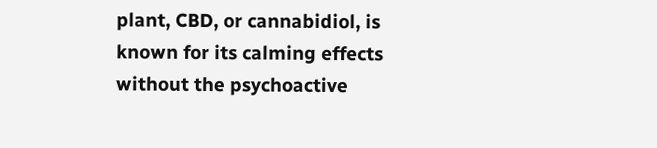plant, CBD, or cannabidiol, is known for its calming effects without the psychoactive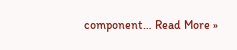component… Read More »